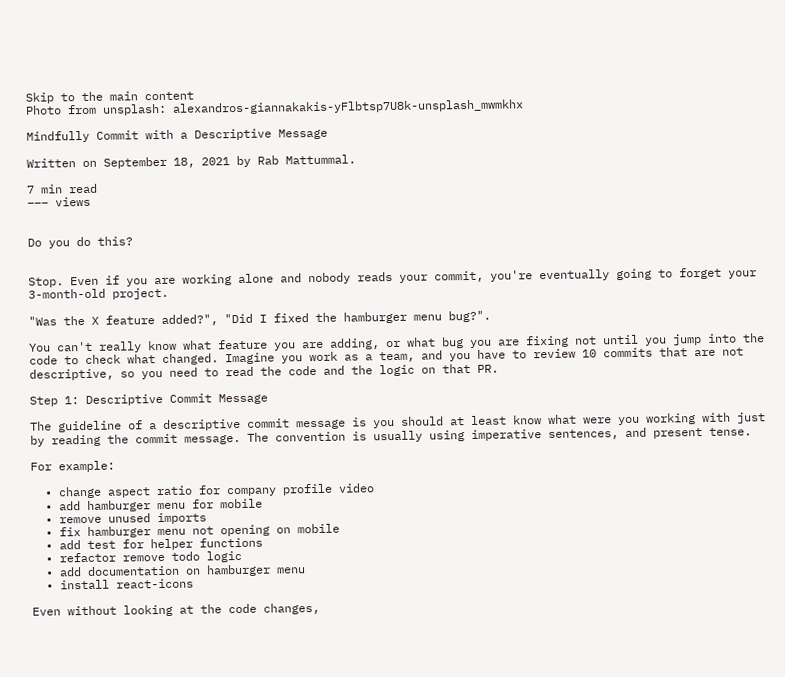Skip to the main content
Photo from unsplash: alexandros-giannakakis-yFlbtsp7U8k-unsplash_mwmkhx

Mindfully Commit with a Descriptive Message

Written on September 18, 2021 by Rab Mattummal.

7 min read
––– views


Do you do this?


Stop. Even if you are working alone and nobody reads your commit, you're eventually going to forget your 3-month-old project.

"Was the X feature added?", "Did I fixed the hamburger menu bug?".

You can't really know what feature you are adding, or what bug you are fixing not until you jump into the code to check what changed. Imagine you work as a team, and you have to review 10 commits that are not descriptive, so you need to read the code and the logic on that PR.

Step 1: Descriptive Commit Message

The guideline of a descriptive commit message is you should at least know what were you working with just by reading the commit message. The convention is usually using imperative sentences, and present tense.

For example:

  • change aspect ratio for company profile video
  • add hamburger menu for mobile
  • remove unused imports
  • fix hamburger menu not opening on mobile
  • add test for helper functions
  • refactor remove todo logic
  • add documentation on hamburger menu
  • install react-icons

Even without looking at the code changes,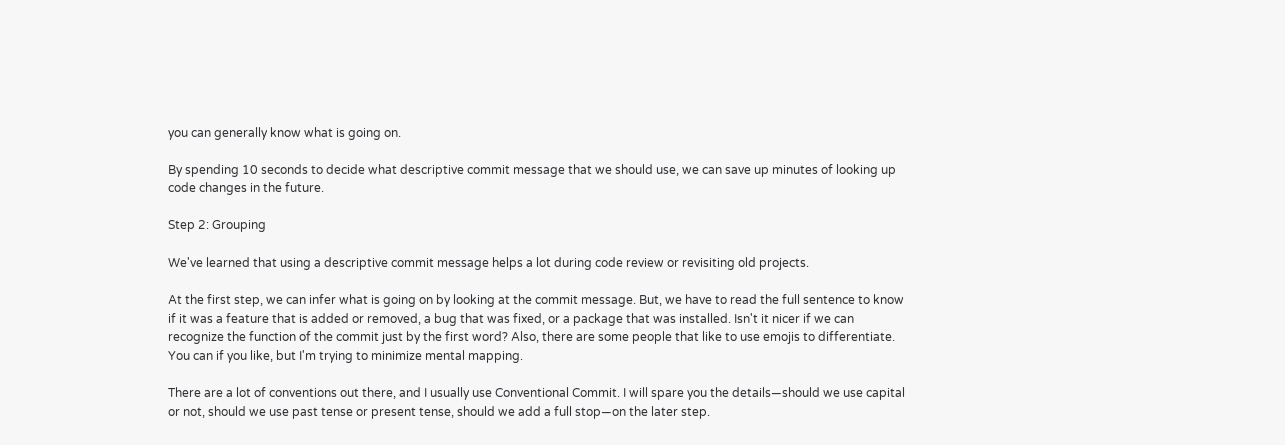you can generally know what is going on.

By spending 10 seconds to decide what descriptive commit message that we should use, we can save up minutes of looking up code changes in the future.

Step 2: Grouping

We've learned that using a descriptive commit message helps a lot during code review or revisiting old projects.

At the first step, we can infer what is going on by looking at the commit message. But, we have to read the full sentence to know if it was a feature that is added or removed, a bug that was fixed, or a package that was installed. Isn't it nicer if we can recognize the function of the commit just by the first word? Also, there are some people that like to use emojis to differentiate. You can if you like, but I'm trying to minimize mental mapping.

There are a lot of conventions out there, and I usually use Conventional Commit. I will spare you the details—should we use capital or not, should we use past tense or present tense, should we add a full stop—on the later step.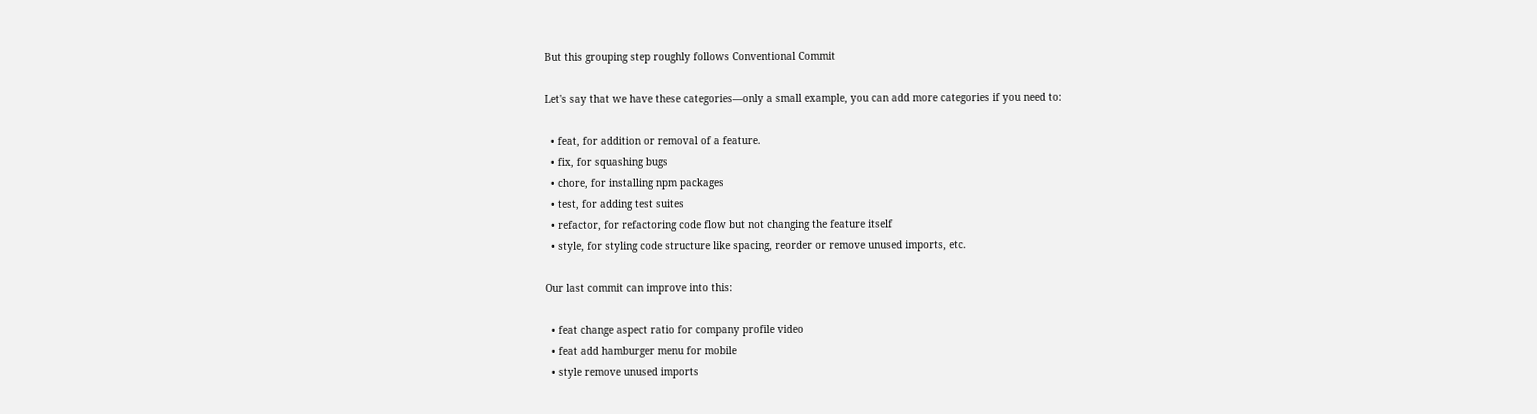But this grouping step roughly follows Conventional Commit

Let's say that we have these categories—only a small example, you can add more categories if you need to:

  • feat, for addition or removal of a feature.
  • fix, for squashing bugs
  • chore, for installing npm packages
  • test, for adding test suites
  • refactor, for refactoring code flow but not changing the feature itself
  • style, for styling code structure like spacing, reorder or remove unused imports, etc.

Our last commit can improve into this:

  • feat change aspect ratio for company profile video
  • feat add hamburger menu for mobile
  • style remove unused imports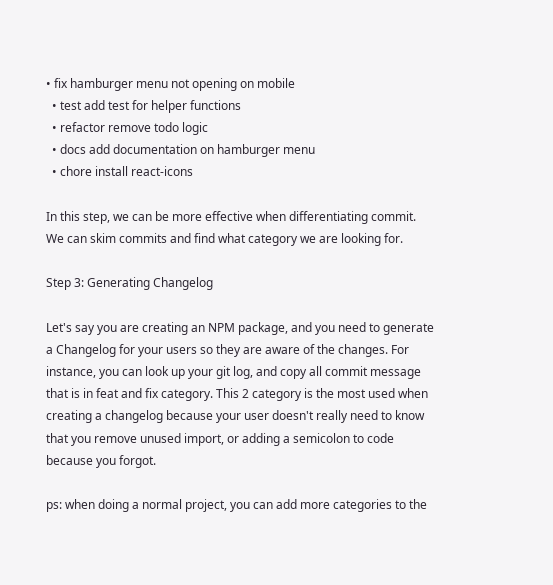• fix hamburger menu not opening on mobile
  • test add test for helper functions
  • refactor remove todo logic
  • docs add documentation on hamburger menu
  • chore install react-icons

In this step, we can be more effective when differentiating commit. We can skim commits and find what category we are looking for.

Step 3: Generating Changelog

Let's say you are creating an NPM package, and you need to generate a Changelog for your users so they are aware of the changes. For instance, you can look up your git log, and copy all commit message that is in feat and fix category. This 2 category is the most used when creating a changelog because your user doesn't really need to know that you remove unused import, or adding a semicolon to code because you forgot.

ps: when doing a normal project, you can add more categories to the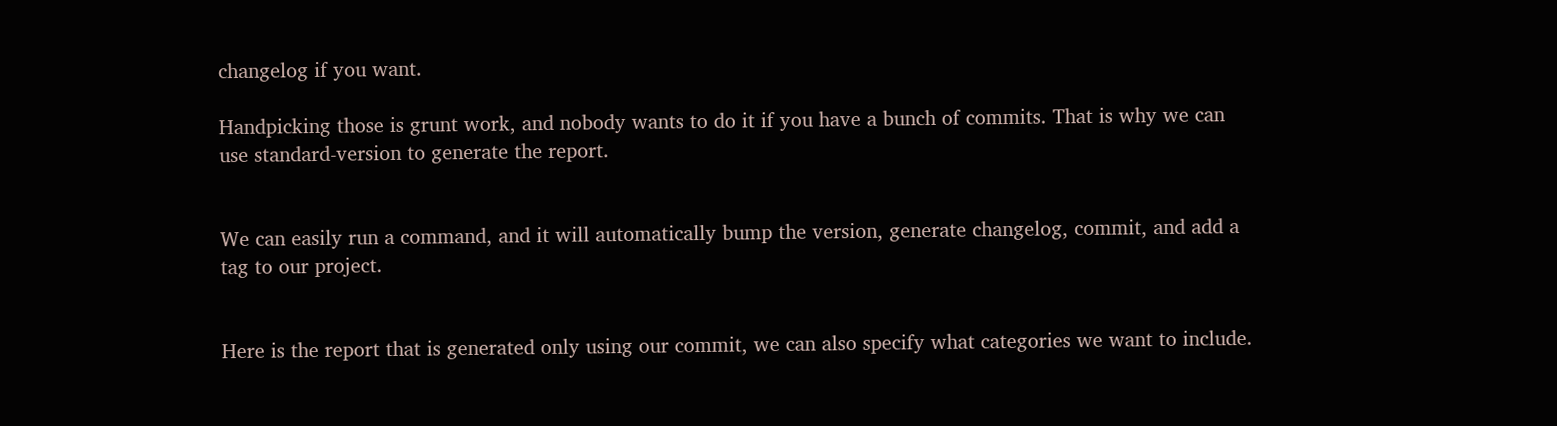changelog if you want.

Handpicking those is grunt work, and nobody wants to do it if you have a bunch of commits. That is why we can use standard-version to generate the report.


We can easily run a command, and it will automatically bump the version, generate changelog, commit, and add a tag to our project.


Here is the report that is generated only using our commit, we can also specify what categories we want to include.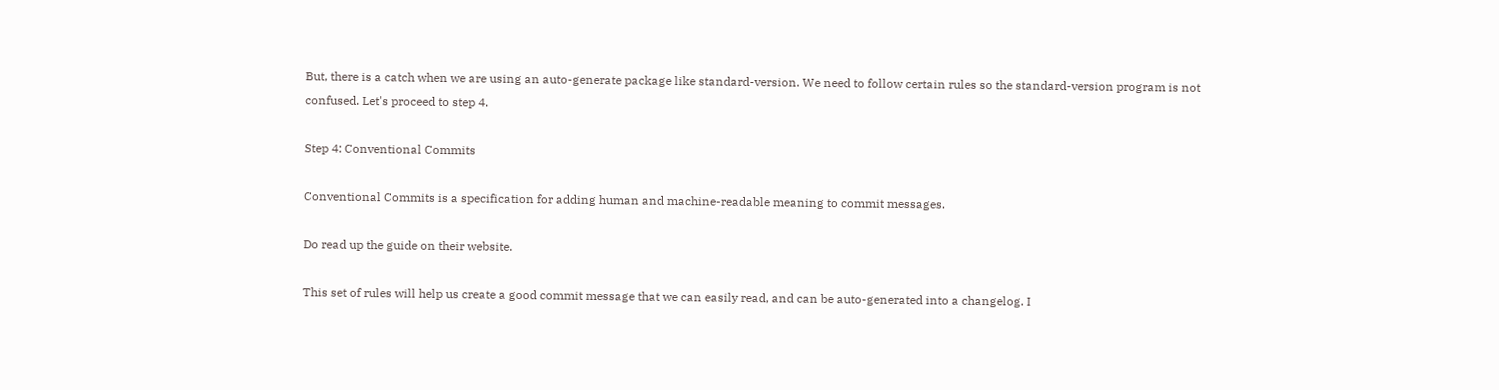But, there is a catch when we are using an auto-generate package like standard-version. We need to follow certain rules so the standard-version program is not confused. Let's proceed to step 4.

Step 4: Conventional Commits

Conventional Commits is a specification for adding human and machine-readable meaning to commit messages.

Do read up the guide on their website.

This set of rules will help us create a good commit message that we can easily read, and can be auto-generated into a changelog. I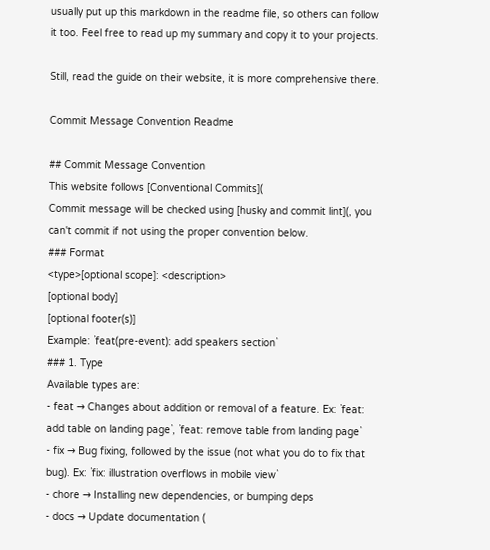usually put up this markdown in the readme file, so others can follow it too. Feel free to read up my summary and copy it to your projects.

Still, read the guide on their website, it is more comprehensive there.

Commit Message Convention Readme

## Commit Message Convention
This website follows [Conventional Commits](
Commit message will be checked using [husky and commit lint](, you can't commit if not using the proper convention below.
### Format
<type>[optional scope]: <description>
[optional body]
[optional footer(s)]
Example: `feat(pre-event): add speakers section`
### 1. Type
Available types are:
- feat → Changes about addition or removal of a feature. Ex: `feat: add table on landing page`, `feat: remove table from landing page`
- fix → Bug fixing, followed by the issue (not what you do to fix that bug). Ex: `fix: illustration overflows in mobile view`
- chore → Installing new dependencies, or bumping deps
- docs → Update documentation (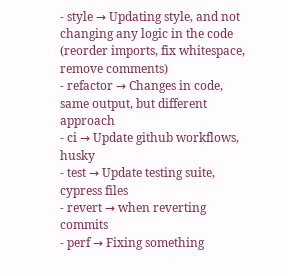- style → Updating style, and not changing any logic in the code (reorder imports, fix whitespace, remove comments)
- refactor → Changes in code, same output, but different approach
- ci → Update github workflows, husky
- test → Update testing suite, cypress files
- revert → when reverting commits
- perf → Fixing something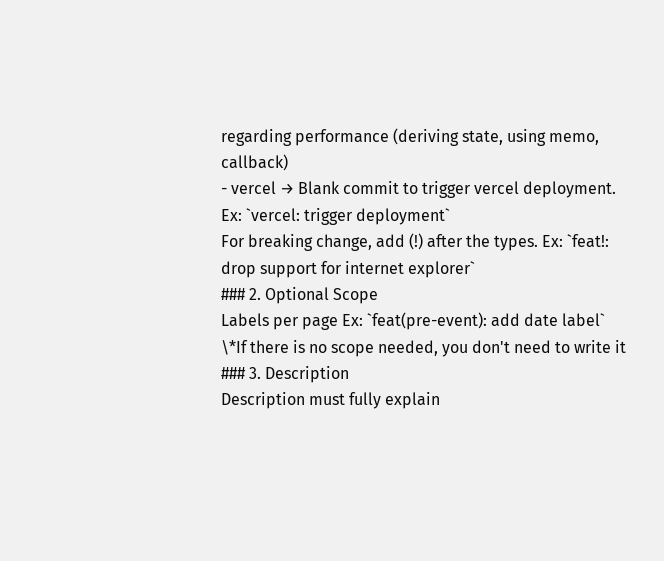regarding performance (deriving state, using memo, callback)
- vercel → Blank commit to trigger vercel deployment. Ex: `vercel: trigger deployment`
For breaking change, add (!) after the types. Ex: `feat!: drop support for internet explorer`
### 2. Optional Scope
Labels per page Ex: `feat(pre-event): add date label`
\*If there is no scope needed, you don't need to write it
### 3. Description
Description must fully explain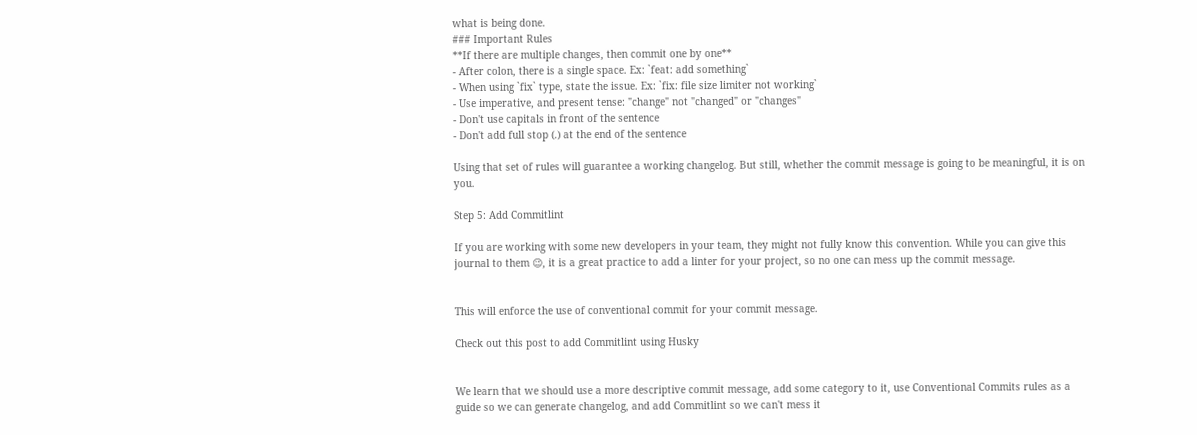what is being done.
### Important Rules
**If there are multiple changes, then commit one by one**
- After colon, there is a single space. Ex: `feat: add something`
- When using `fix` type, state the issue. Ex: `fix: file size limiter not working`
- Use imperative, and present tense: "change" not "changed" or "changes"
- Don't use capitals in front of the sentence
- Don't add full stop (.) at the end of the sentence

Using that set of rules will guarantee a working changelog. But still, whether the commit message is going to be meaningful, it is on you.

Step 5: Add Commitlint

If you are working with some new developers in your team, they might not fully know this convention. While you can give this journal to them 😉, it is a great practice to add a linter for your project, so no one can mess up the commit message.


This will enforce the use of conventional commit for your commit message.

Check out this post to add Commitlint using Husky


We learn that we should use a more descriptive commit message, add some category to it, use Conventional Commits rules as a guide so we can generate changelog, and add Commitlint so we can't mess it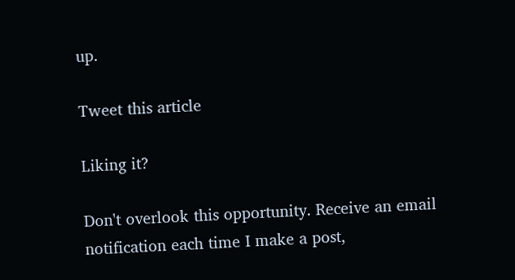up.

Tweet this article

Liking it?

Don't overlook this opportunity. Receive an email notification each time I make a post,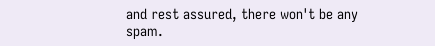and rest assured, there won't be any spam.